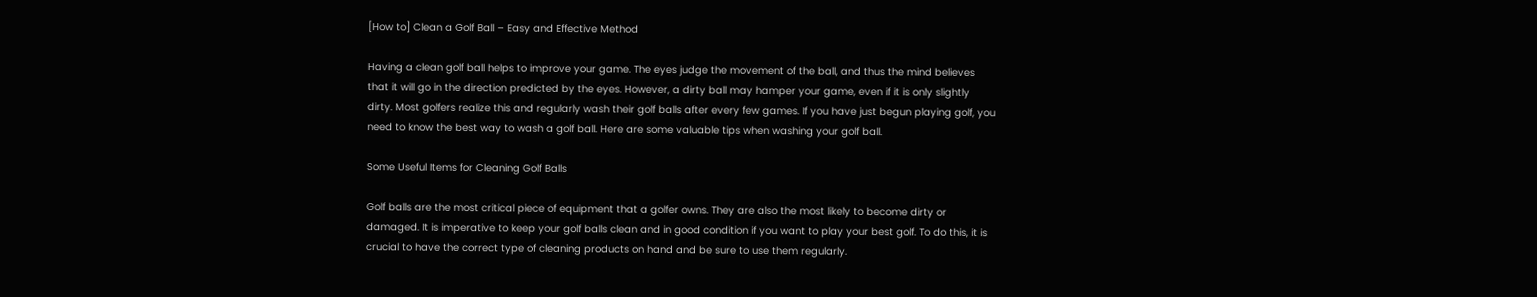[How to] Clean a Golf Ball – Easy and Effective Method

Having a clean golf ball helps to improve your game. The eyes judge the movement of the ball, and thus the mind believes that it will go in the direction predicted by the eyes. However, a dirty ball may hamper your game, even if it is only slightly dirty. Most golfers realize this and regularly wash their golf balls after every few games. If you have just begun playing golf, you need to know the best way to wash a golf ball. Here are some valuable tips when washing your golf ball.

Some Useful Items for Cleaning Golf Balls

Golf balls are the most critical piece of equipment that a golfer owns. They are also the most likely to become dirty or damaged. It is imperative to keep your golf balls clean and in good condition if you want to play your best golf. To do this, it is crucial to have the correct type of cleaning products on hand and be sure to use them regularly.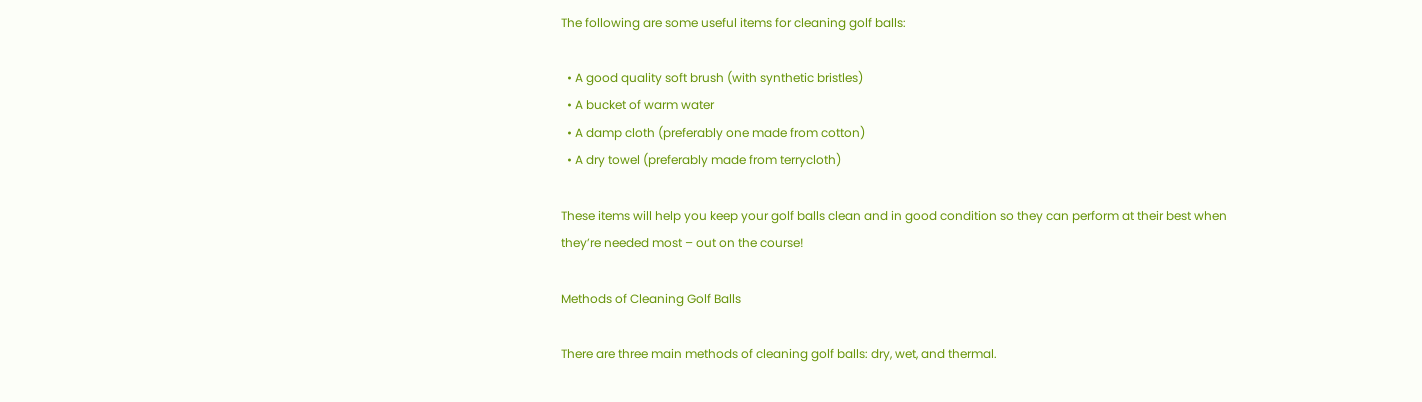The following are some useful items for cleaning golf balls:

  • A good quality soft brush (with synthetic bristles)
  • A bucket of warm water
  • A damp cloth (preferably one made from cotton)
  • A dry towel (preferably made from terrycloth)

These items will help you keep your golf balls clean and in good condition so they can perform at their best when they’re needed most – out on the course!

Methods of Cleaning Golf Balls

There are three main methods of cleaning golf balls: dry, wet, and thermal.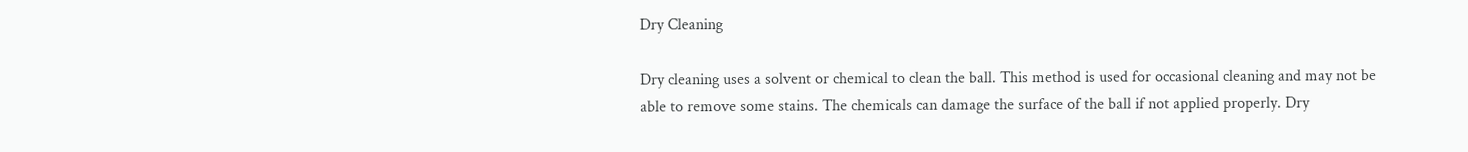Dry Cleaning

Dry cleaning uses a solvent or chemical to clean the ball. This method is used for occasional cleaning and may not be able to remove some stains. The chemicals can damage the surface of the ball if not applied properly. Dry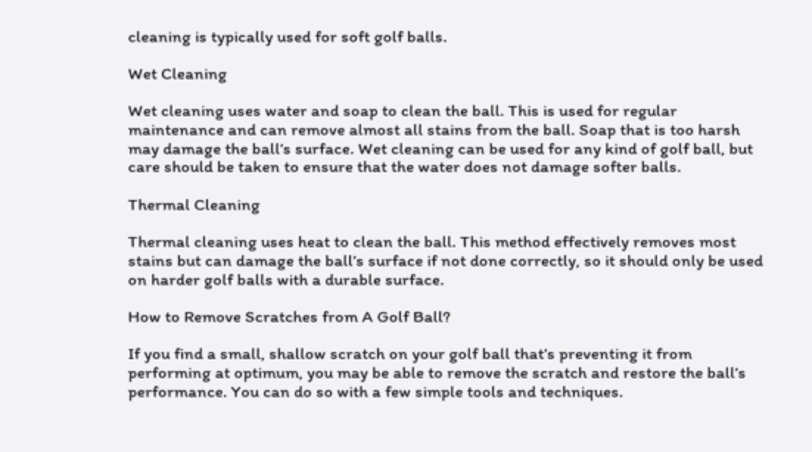cleaning is typically used for soft golf balls.

Wet Cleaning

Wet cleaning uses water and soap to clean the ball. This is used for regular maintenance and can remove almost all stains from the ball. Soap that is too harsh may damage the ball’s surface. Wet cleaning can be used for any kind of golf ball, but care should be taken to ensure that the water does not damage softer balls.

Thermal Cleaning

Thermal cleaning uses heat to clean the ball. This method effectively removes most stains but can damage the ball’s surface if not done correctly, so it should only be used on harder golf balls with a durable surface.

How to Remove Scratches from A Golf Ball?

If you find a small, shallow scratch on your golf ball that’s preventing it from performing at optimum, you may be able to remove the scratch and restore the ball’s performance. You can do so with a few simple tools and techniques.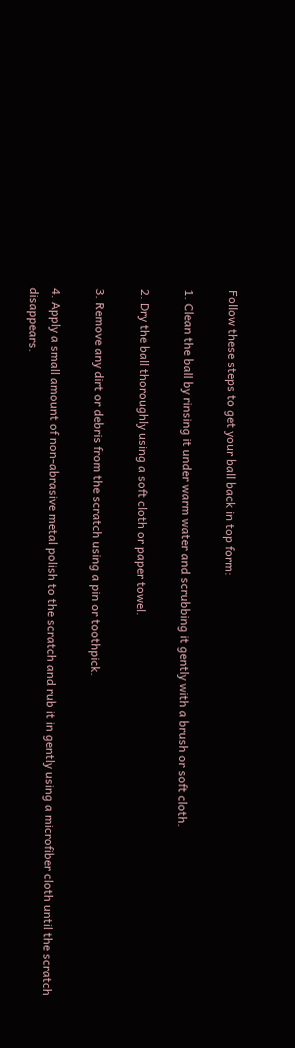Follow these steps to get your ball back in top form:

1. Clean the ball by rinsing it under warm water and scrubbing it gently with a brush or soft cloth.

2. Dry the ball thoroughly using a soft cloth or paper towel.

3. Remove any dirt or debris from the scratch using a pin or toothpick.

4. Apply a small amount of non-abrasive metal polish to the scratch and rub it in gently using a microfiber cloth until the scratch disappears.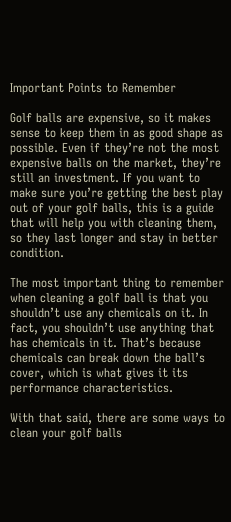Important Points to Remember

Golf balls are expensive, so it makes sense to keep them in as good shape as possible. Even if they’re not the most expensive balls on the market, they’re still an investment. If you want to make sure you’re getting the best play out of your golf balls, this is a guide that will help you with cleaning them, so they last longer and stay in better condition.

The most important thing to remember when cleaning a golf ball is that you shouldn’t use any chemicals on it. In fact, you shouldn’t use anything that has chemicals in it. That’s because chemicals can break down the ball’s cover, which is what gives it its performance characteristics.

With that said, there are some ways to clean your golf balls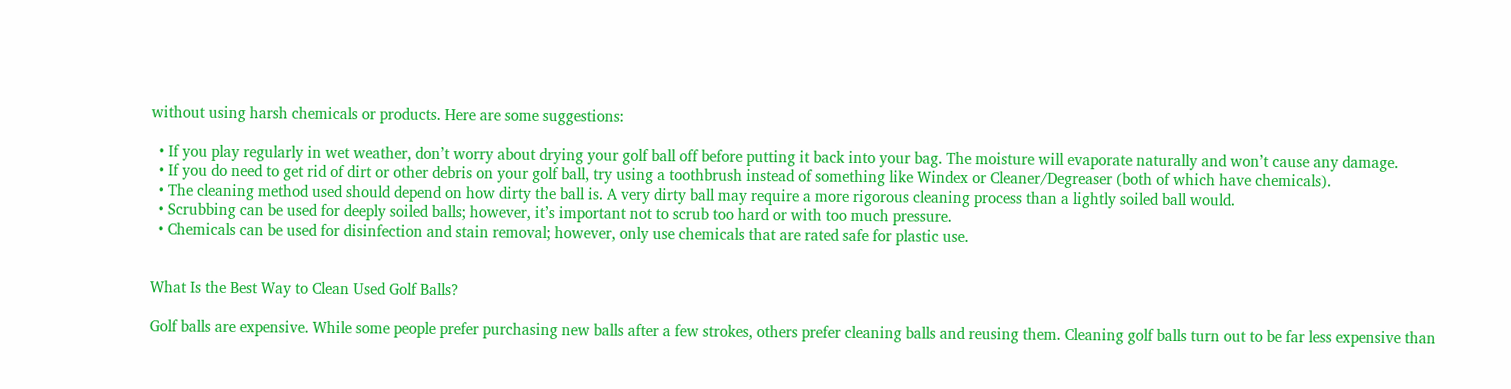without using harsh chemicals or products. Here are some suggestions:

  • If you play regularly in wet weather, don’t worry about drying your golf ball off before putting it back into your bag. The moisture will evaporate naturally and won’t cause any damage.
  • If you do need to get rid of dirt or other debris on your golf ball, try using a toothbrush instead of something like Windex or Cleaner/Degreaser (both of which have chemicals).
  • The cleaning method used should depend on how dirty the ball is. A very dirty ball may require a more rigorous cleaning process than a lightly soiled ball would.
  • Scrubbing can be used for deeply soiled balls; however, it’s important not to scrub too hard or with too much pressure.
  • Chemicals can be used for disinfection and stain removal; however, only use chemicals that are rated safe for plastic use.


What Is the Best Way to Clean Used Golf Balls?

Golf balls are expensive. While some people prefer purchasing new balls after a few strokes, others prefer cleaning balls and reusing them. Cleaning golf balls turn out to be far less expensive than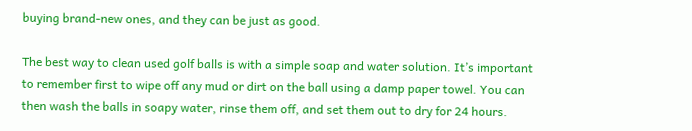buying brand-new ones, and they can be just as good.

The best way to clean used golf balls is with a simple soap and water solution. It’s important to remember first to wipe off any mud or dirt on the ball using a damp paper towel. You can then wash the balls in soapy water, rinse them off, and set them out to dry for 24 hours.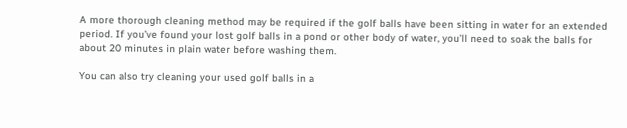A more thorough cleaning method may be required if the golf balls have been sitting in water for an extended period. If you’ve found your lost golf balls in a pond or other body of water, you’ll need to soak the balls for about 20 minutes in plain water before washing them.

You can also try cleaning your used golf balls in a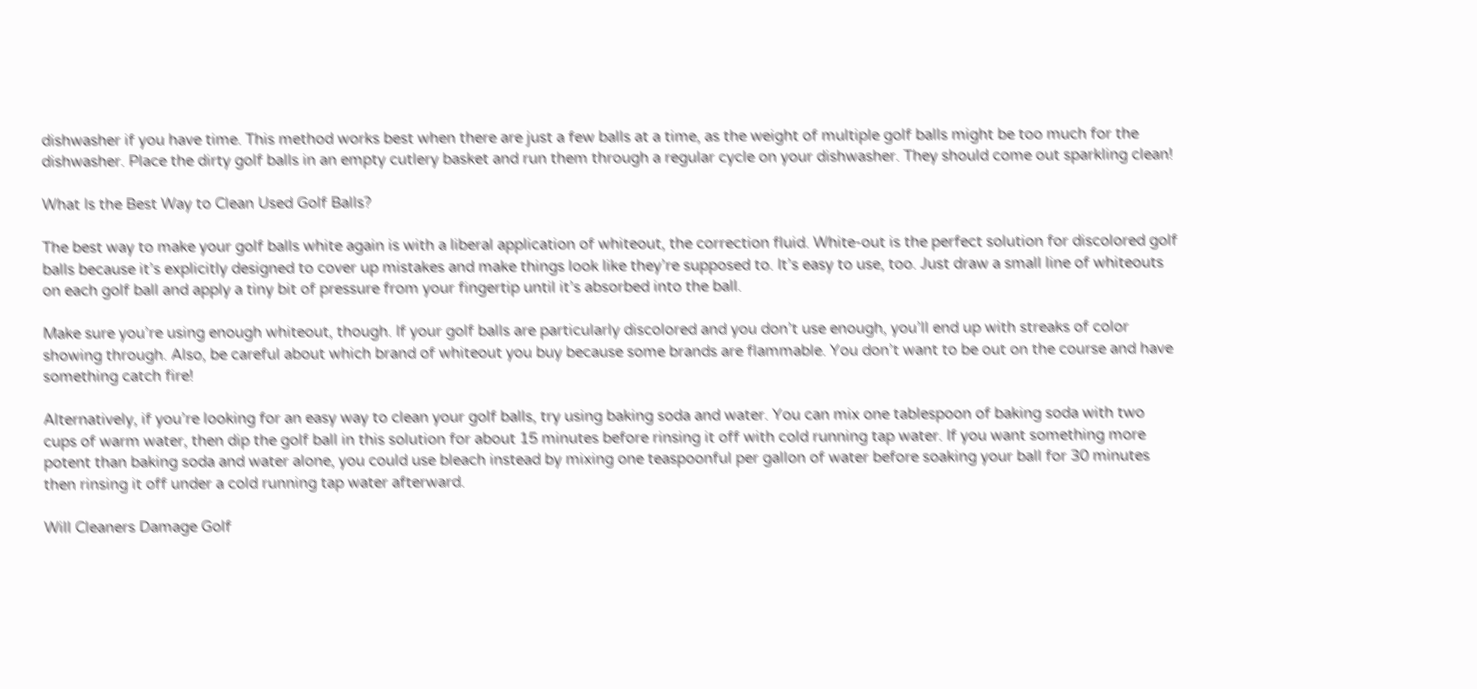dishwasher if you have time. This method works best when there are just a few balls at a time, as the weight of multiple golf balls might be too much for the dishwasher. Place the dirty golf balls in an empty cutlery basket and run them through a regular cycle on your dishwasher. They should come out sparkling clean!

What Is the Best Way to Clean Used Golf Balls?

The best way to make your golf balls white again is with a liberal application of whiteout, the correction fluid. White-out is the perfect solution for discolored golf balls because it’s explicitly designed to cover up mistakes and make things look like they’re supposed to. It’s easy to use, too. Just draw a small line of whiteouts on each golf ball and apply a tiny bit of pressure from your fingertip until it’s absorbed into the ball.

Make sure you’re using enough whiteout, though. If your golf balls are particularly discolored and you don’t use enough, you’ll end up with streaks of color showing through. Also, be careful about which brand of whiteout you buy because some brands are flammable. You don’t want to be out on the course and have something catch fire!

Alternatively, if you’re looking for an easy way to clean your golf balls, try using baking soda and water. You can mix one tablespoon of baking soda with two cups of warm water, then dip the golf ball in this solution for about 15 minutes before rinsing it off with cold running tap water. If you want something more potent than baking soda and water alone, you could use bleach instead by mixing one teaspoonful per gallon of water before soaking your ball for 30 minutes then rinsing it off under a cold running tap water afterward.

Will Cleaners Damage Golf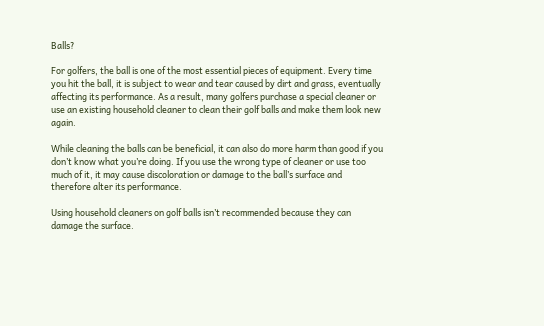Balls?

For golfers, the ball is one of the most essential pieces of equipment. Every time you hit the ball, it is subject to wear and tear caused by dirt and grass, eventually affecting its performance. As a result, many golfers purchase a special cleaner or use an existing household cleaner to clean their golf balls and make them look new again.

While cleaning the balls can be beneficial, it can also do more harm than good if you don’t know what you’re doing. If you use the wrong type of cleaner or use too much of it, it may cause discoloration or damage to the ball’s surface and therefore alter its performance.

Using household cleaners on golf balls isn’t recommended because they can damage the surface.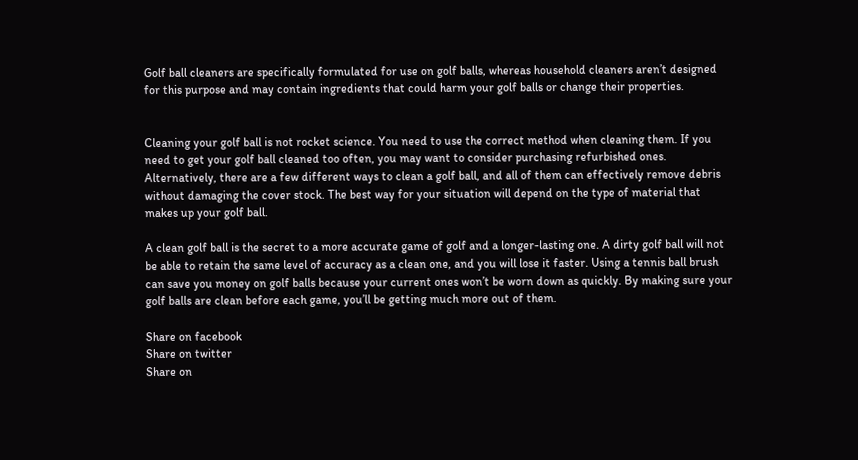Golf ball cleaners are specifically formulated for use on golf balls, whereas household cleaners aren’t designed for this purpose and may contain ingredients that could harm your golf balls or change their properties.


Cleaning your golf ball is not rocket science. You need to use the correct method when cleaning them. If you need to get your golf ball cleaned too often, you may want to consider purchasing refurbished ones. Alternatively, there are a few different ways to clean a golf ball, and all of them can effectively remove debris without damaging the cover stock. The best way for your situation will depend on the type of material that makes up your golf ball.

A clean golf ball is the secret to a more accurate game of golf and a longer-lasting one. A dirty golf ball will not be able to retain the same level of accuracy as a clean one, and you will lose it faster. Using a tennis ball brush can save you money on golf balls because your current ones won’t be worn down as quickly. By making sure your golf balls are clean before each game, you’ll be getting much more out of them.

Share on facebook
Share on twitter
Share on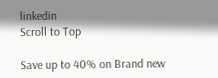linkedin
Scroll to Top

Save up to 40% on Brand new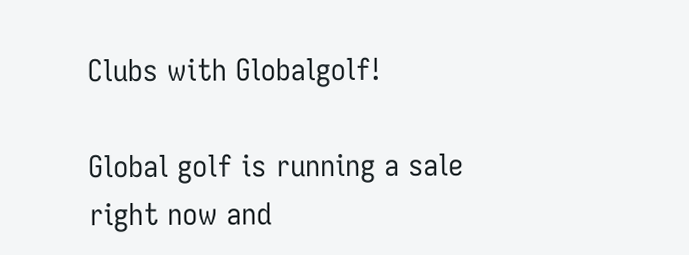Clubs with Globalgolf!

Global golf is running a sale right now and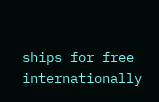ships for free internationally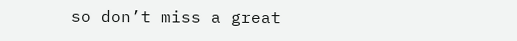so don’t miss a great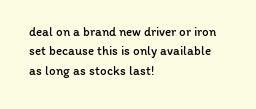deal on a brand new driver or iron set because this is only available as long as stocks last!